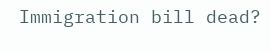Immigration bill dead?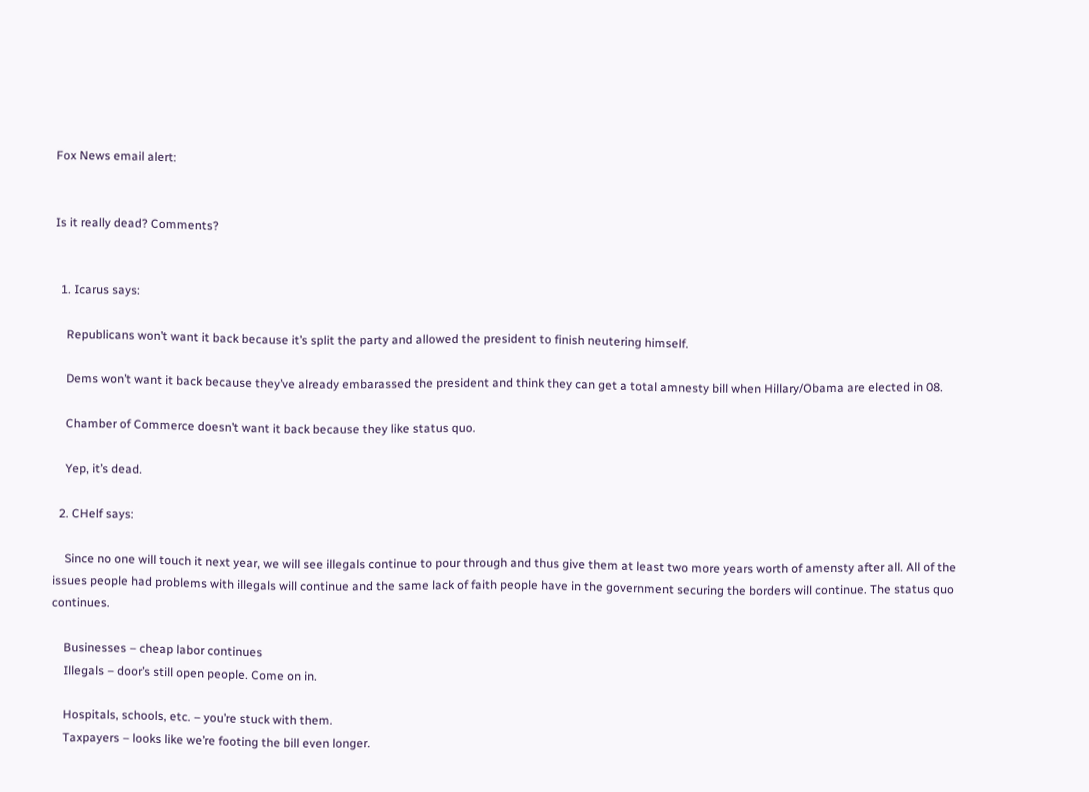Fox News email alert:


Is it really dead? Comments?


  1. Icarus says:

    Republicans won’t want it back because it’s split the party and allowed the president to finish neutering himself.

    Dems won’t want it back because they’ve already embarassed the president and think they can get a total amnesty bill when Hillary/Obama are elected in 08.

    Chamber of Commerce doesn’t want it back because they like status quo.

    Yep, it’s dead.

  2. CHelf says:

    Since no one will touch it next year, we will see illegals continue to pour through and thus give them at least two more years worth of amensty after all. All of the issues people had problems with illegals will continue and the same lack of faith people have in the government securing the borders will continue. The status quo continues.

    Businesses – cheap labor continues
    Illegals – door’s still open people. Come on in.

    Hospitals, schools, etc. – you’re stuck with them.
    Taxpayers – looks like we’re footing the bill even longer.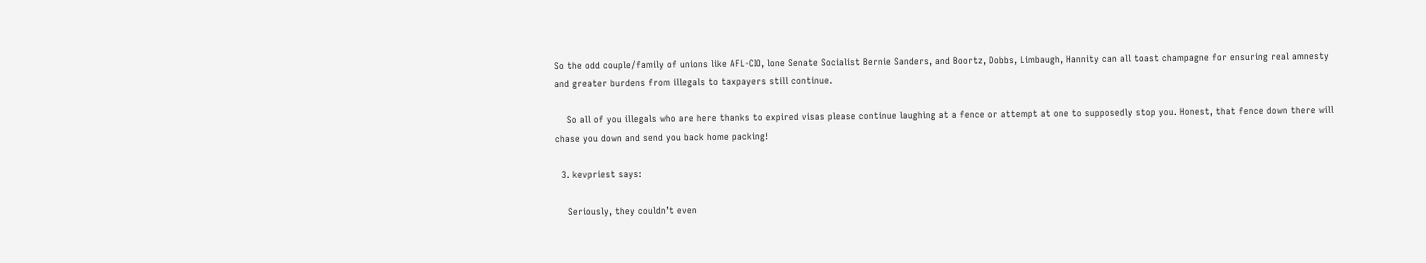So the odd couple/family of unions like AFL-CIO, lone Senate Socialist Bernie Sanders, and Boortz, Dobbs, Limbaugh, Hannity can all toast champagne for ensuring real amnesty and greater burdens from illegals to taxpayers still continue.

    So all of you illegals who are here thanks to expired visas please continue laughing at a fence or attempt at one to supposedly stop you. Honest, that fence down there will chase you down and send you back home packing!

  3. kevpriest says:

    Seriously, they couldn’t even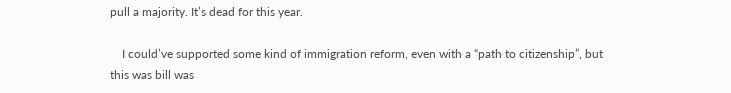pull a majority. It’s dead for this year.

    I could’ve supported some kind of immigration reform, even with a “path to citizenship”, but this was bill was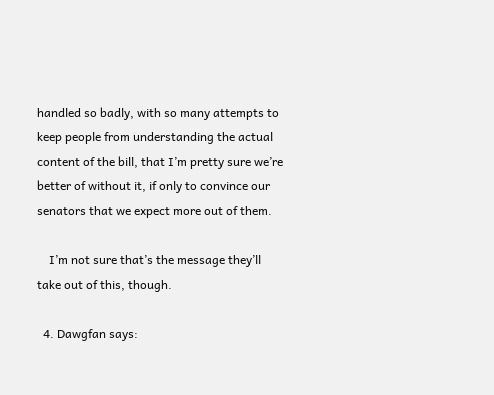handled so badly, with so many attempts to keep people from understanding the actual content of the bill, that I’m pretty sure we’re better of without it, if only to convince our senators that we expect more out of them.

    I’m not sure that’s the message they’ll take out of this, though.

  4. Dawgfan says: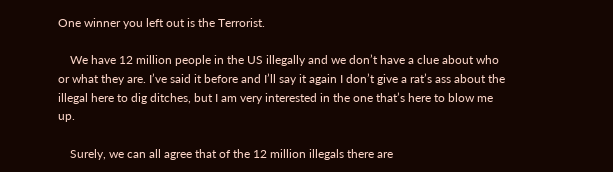One winner you left out is the Terrorist.

    We have 12 million people in the US illegally and we don’t have a clue about who or what they are. I’ve said it before and I’ll say it again I don’t give a rat’s ass about the illegal here to dig ditches, but I am very interested in the one that’s here to blow me up.

    Surely, we can all agree that of the 12 million illegals there are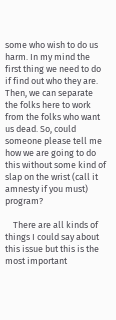some who wish to do us harm. In my mind the first thing we need to do if find out who they are. Then, we can separate the folks here to work from the folks who want us dead. So, could someone please tell me how we are going to do this without some kind of slap on the wrist (call it amnesty if you must) program?

    There are all kinds of things I could say about this issue but this is the most important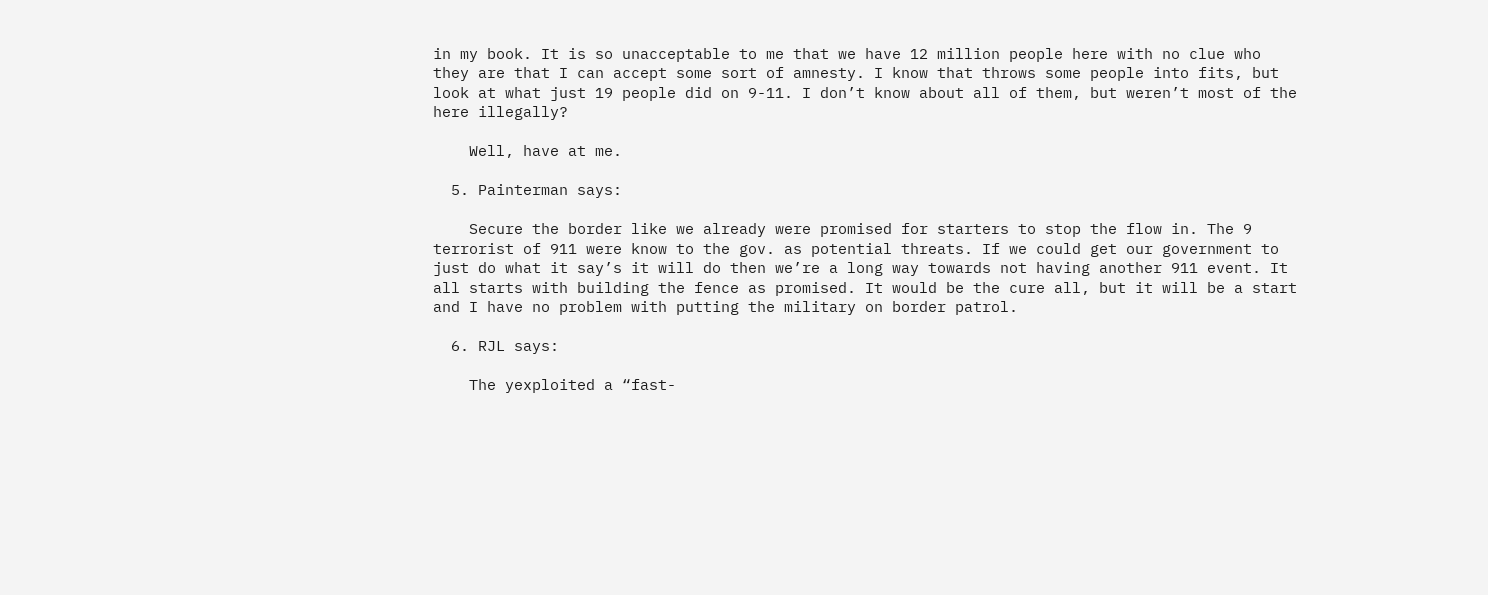in my book. It is so unacceptable to me that we have 12 million people here with no clue who they are that I can accept some sort of amnesty. I know that throws some people into fits, but look at what just 19 people did on 9-11. I don’t know about all of them, but weren’t most of the here illegally?

    Well, have at me.

  5. Painterman says:

    Secure the border like we already were promised for starters to stop the flow in. The 9 terrorist of 911 were know to the gov. as potential threats. If we could get our government to just do what it say’s it will do then we’re a long way towards not having another 911 event. It all starts with building the fence as promised. It would be the cure all, but it will be a start and I have no problem with putting the military on border patrol.

  6. RJL says:

    The yexploited a “fast-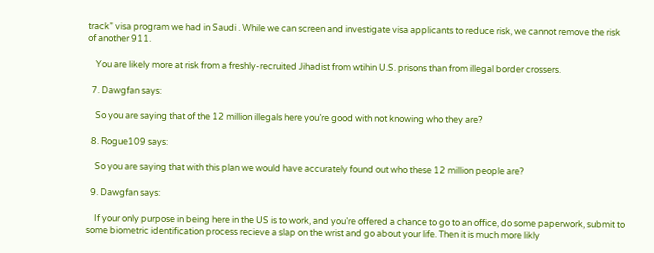track” visa program we had in Saudi . While we can screen and investigate visa applicants to reduce risk, we cannot remove the risk of another 911.

    You are likely more at risk from a freshly-recruited Jihadist from wtihin U.S. prisons than from illegal border crossers.

  7. Dawgfan says:

    So you are saying that of the 12 million illegals here you’re good with not knowing who they are?

  8. Rogue109 says:

    So you are saying that with this plan we would have accurately found out who these 12 million people are?

  9. Dawgfan says:

    If your only purpose in being here in the US is to work, and you’re offered a chance to go to an office, do some paperwork, submit to some biometric identification process recieve a slap on the wrist and go about your life. Then it is much more likly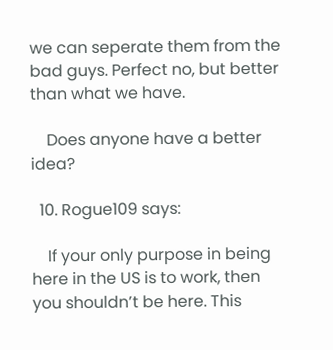we can seperate them from the bad guys. Perfect no, but better than what we have.

    Does anyone have a better idea?

  10. Rogue109 says:

    If your only purpose in being here in the US is to work, then you shouldn’t be here. This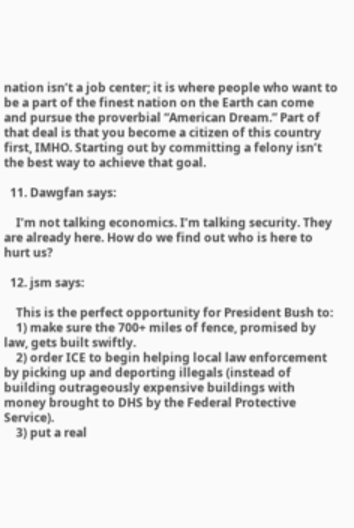nation isn’t a job center; it is where people who want to be a part of the finest nation on the Earth can come and pursue the proverbial “American Dream.” Part of that deal is that you become a citizen of this country first, IMHO. Starting out by committing a felony isn’t the best way to achieve that goal.

  11. Dawgfan says:

    I’m not talking economics. I’m talking security. They are already here. How do we find out who is here to hurt us?

  12. jsm says:

    This is the perfect opportunity for President Bush to:
    1) make sure the 700+ miles of fence, promised by law, gets built swiftly.
    2) order ICE to begin helping local law enforcement by picking up and deporting illegals (instead of building outrageously expensive buildings with money brought to DHS by the Federal Protective Service).
    3) put a real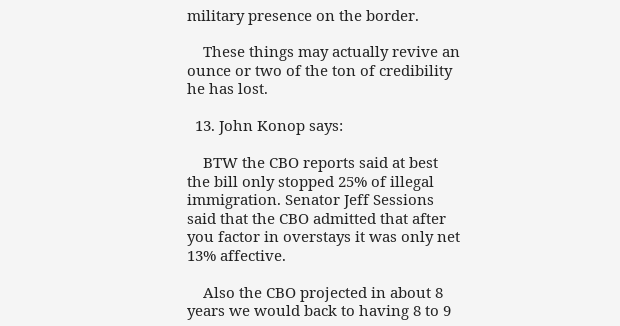military presence on the border.

    These things may actually revive an ounce or two of the ton of credibility he has lost.

  13. John Konop says:

    BTW the CBO reports said at best the bill only stopped 25% of illegal immigration. Senator Jeff Sessions said that the CBO admitted that after you factor in overstays it was only net 13% affective.

    Also the CBO projected in about 8 years we would back to having 8 to 9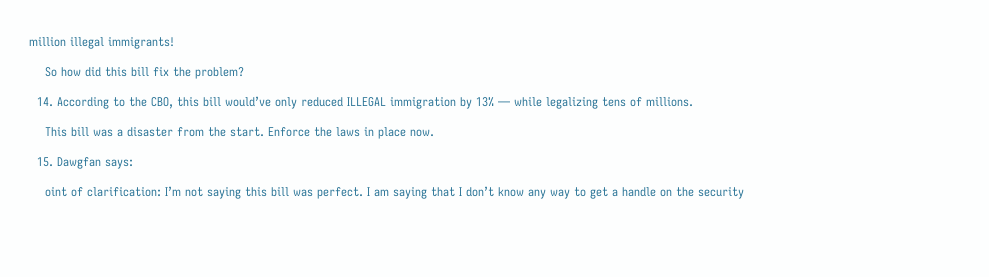million illegal immigrants!

    So how did this bill fix the problem?

  14. According to the CBO, this bill would’ve only reduced ILLEGAL immigration by 13% — while legalizing tens of millions.

    This bill was a disaster from the start. Enforce the laws in place now.

  15. Dawgfan says:

    oint of clarification: I’m not saying this bill was perfect. I am saying that I don’t know any way to get a handle on the security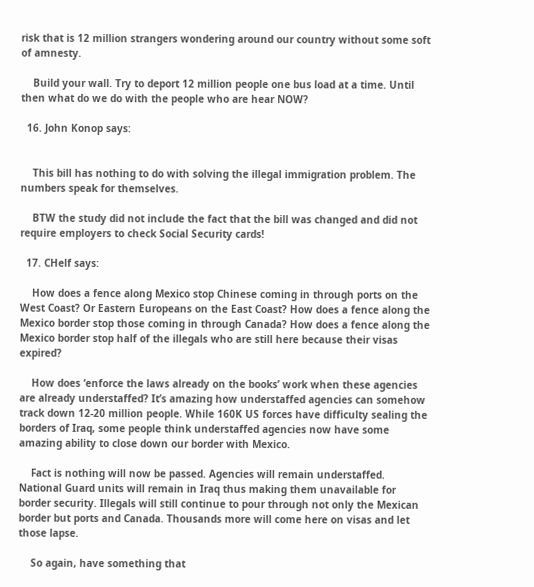risk that is 12 million strangers wondering around our country without some soft of amnesty.

    Build your wall. Try to deport 12 million people one bus load at a time. Until then what do we do with the people who are hear NOW?

  16. John Konop says:


    This bill has nothing to do with solving the illegal immigration problem. The numbers speak for themselves.

    BTW the study did not include the fact that the bill was changed and did not require employers to check Social Security cards!

  17. CHelf says:

    How does a fence along Mexico stop Chinese coming in through ports on the West Coast? Or Eastern Europeans on the East Coast? How does a fence along the Mexico border stop those coming in through Canada? How does a fence along the Mexico border stop half of the illegals who are still here because their visas expired?

    How does ‘enforce the laws already on the books’ work when these agencies are already understaffed? It’s amazing how understaffed agencies can somehow track down 12-20 million people. While 160K US forces have difficulty sealing the borders of Iraq, some people think understaffed agencies now have some amazing ability to close down our border with Mexico.

    Fact is nothing will now be passed. Agencies will remain understaffed. National Guard units will remain in Iraq thus making them unavailable for border security. Illegals will still continue to pour through not only the Mexican border but ports and Canada. Thousands more will come here on visas and let those lapse.

    So again, have something that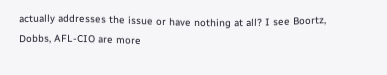actually addresses the issue or have nothing at all? I see Boortz, Dobbs, AFL-CIO are more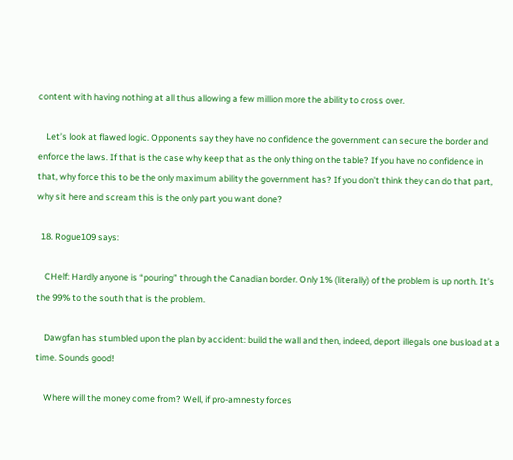content with having nothing at all thus allowing a few million more the ability to cross over.

    Let’s look at flawed logic. Opponents say they have no confidence the government can secure the border and enforce the laws. If that is the case why keep that as the only thing on the table? If you have no confidence in that, why force this to be the only maximum ability the government has? If you don’t think they can do that part, why sit here and scream this is the only part you want done?

  18. Rogue109 says:

    CHelf: Hardly anyone is “pouring” through the Canadian border. Only 1% (literally) of the problem is up north. It’s the 99% to the south that is the problem.

    Dawgfan has stumbled upon the plan by accident: build the wall and then, indeed, deport illegals one busload at a time. Sounds good!

    Where will the money come from? Well, if pro-amnesty forces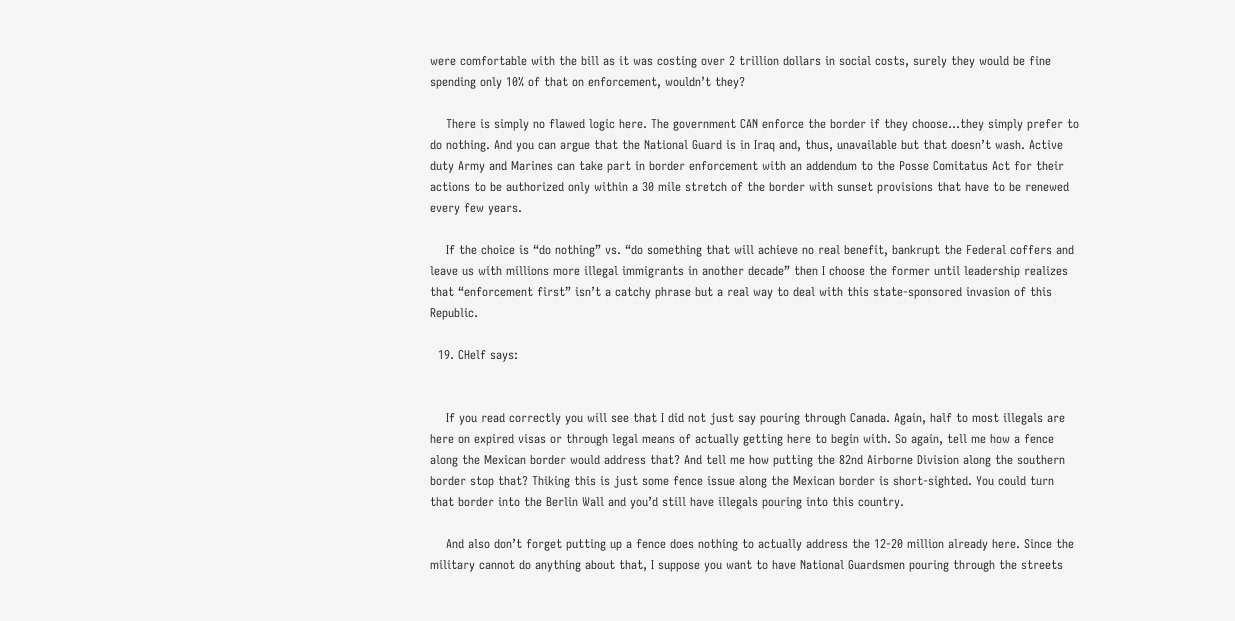were comfortable with the bill as it was costing over 2 trillion dollars in social costs, surely they would be fine spending only 10% of that on enforcement, wouldn’t they?

    There is simply no flawed logic here. The government CAN enforce the border if they choose…they simply prefer to do nothing. And you can argue that the National Guard is in Iraq and, thus, unavailable but that doesn’t wash. Active duty Army and Marines can take part in border enforcement with an addendum to the Posse Comitatus Act for their actions to be authorized only within a 30 mile stretch of the border with sunset provisions that have to be renewed every few years.

    If the choice is “do nothing” vs. “do something that will achieve no real benefit, bankrupt the Federal coffers and leave us with millions more illegal immigrants in another decade” then I choose the former until leadership realizes that “enforcement first” isn’t a catchy phrase but a real way to deal with this state-sponsored invasion of this Republic.

  19. CHelf says:


    If you read correctly you will see that I did not just say pouring through Canada. Again, half to most illegals are here on expired visas or through legal means of actually getting here to begin with. So again, tell me how a fence along the Mexican border would address that? And tell me how putting the 82nd Airborne Division along the southern border stop that? Thiking this is just some fence issue along the Mexican border is short-sighted. You could turn that border into the Berlin Wall and you’d still have illegals pouring into this country.

    And also don’t forget putting up a fence does nothing to actually address the 12-20 million already here. Since the military cannot do anything about that, I suppose you want to have National Guardsmen pouring through the streets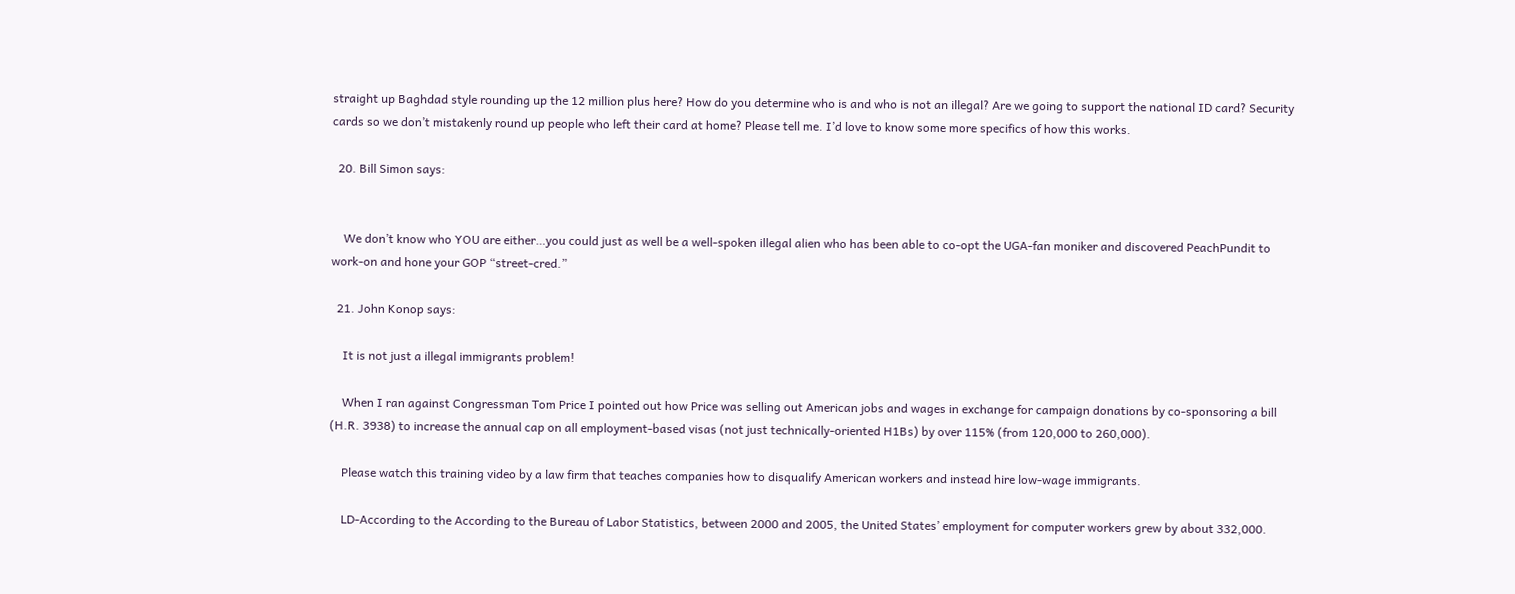straight up Baghdad style rounding up the 12 million plus here? How do you determine who is and who is not an illegal? Are we going to support the national ID card? Security cards so we don’t mistakenly round up people who left their card at home? Please tell me. I’d love to know some more specifics of how this works.

  20. Bill Simon says:


    We don’t know who YOU are either…you could just as well be a well-spoken illegal alien who has been able to co-opt the UGA-fan moniker and discovered PeachPundit to work-on and hone your GOP “street-cred.”

  21. John Konop says:

    It is not just a illegal immigrants problem!

    When I ran against Congressman Tom Price I pointed out how Price was selling out American jobs and wages in exchange for campaign donations by co-sponsoring a bill (H.R. 3938) to increase the annual cap on all employment-based visas (not just technically-oriented H1Bs) by over 115% (from 120,000 to 260,000).

    Please watch this training video by a law firm that teaches companies how to disqualify American workers and instead hire low-wage immigrants.

    LD-According to the According to the Bureau of Labor Statistics, between 2000 and 2005, the United States’ employment for computer workers grew by about 332,000.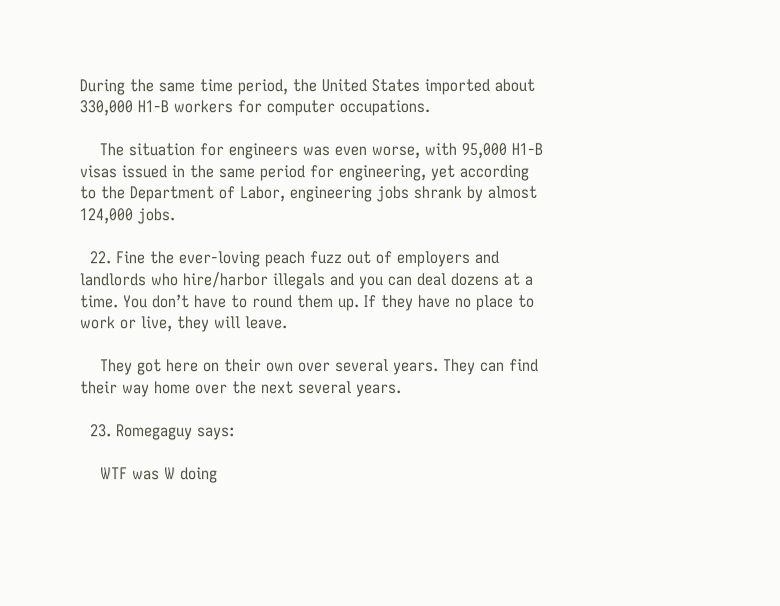During the same time period, the United States imported about 330,000 H1-B workers for computer occupations.

    The situation for engineers was even worse, with 95,000 H1-B visas issued in the same period for engineering, yet according to the Department of Labor, engineering jobs shrank by almost 124,000 jobs.

  22. Fine the ever-loving peach fuzz out of employers and landlords who hire/harbor illegals and you can deal dozens at a time. You don’t have to round them up. If they have no place to work or live, they will leave.

    They got here on their own over several years. They can find their way home over the next several years.

  23. Romegaguy says:

    WTF was W doing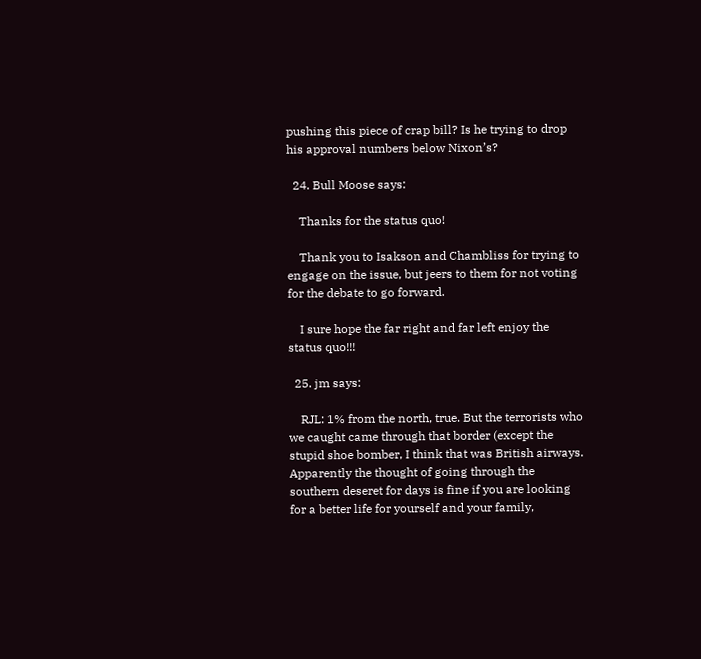pushing this piece of crap bill? Is he trying to drop his approval numbers below Nixon’s?

  24. Bull Moose says:

    Thanks for the status quo!

    Thank you to Isakson and Chambliss for trying to engage on the issue, but jeers to them for not voting for the debate to go forward.

    I sure hope the far right and far left enjoy the status quo!!!

  25. jm says:

    RJL: 1% from the north, true. But the terrorists who we caught came through that border (except the stupid shoe bomber, I think that was British airways. Apparently the thought of going through the southern deseret for days is fine if you are looking for a better life for yourself and your family,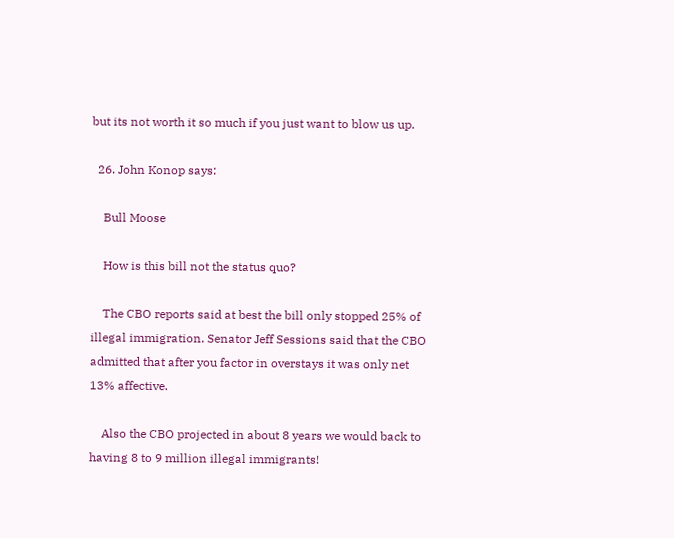but its not worth it so much if you just want to blow us up.

  26. John Konop says:

    Bull Moose

    How is this bill not the status quo?

    The CBO reports said at best the bill only stopped 25% of illegal immigration. Senator Jeff Sessions said that the CBO admitted that after you factor in overstays it was only net 13% affective.

    Also the CBO projected in about 8 years we would back to having 8 to 9 million illegal immigrants!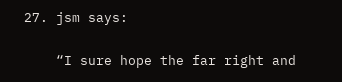27. jsm says:

    “I sure hope the far right and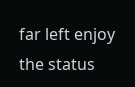far left enjoy the status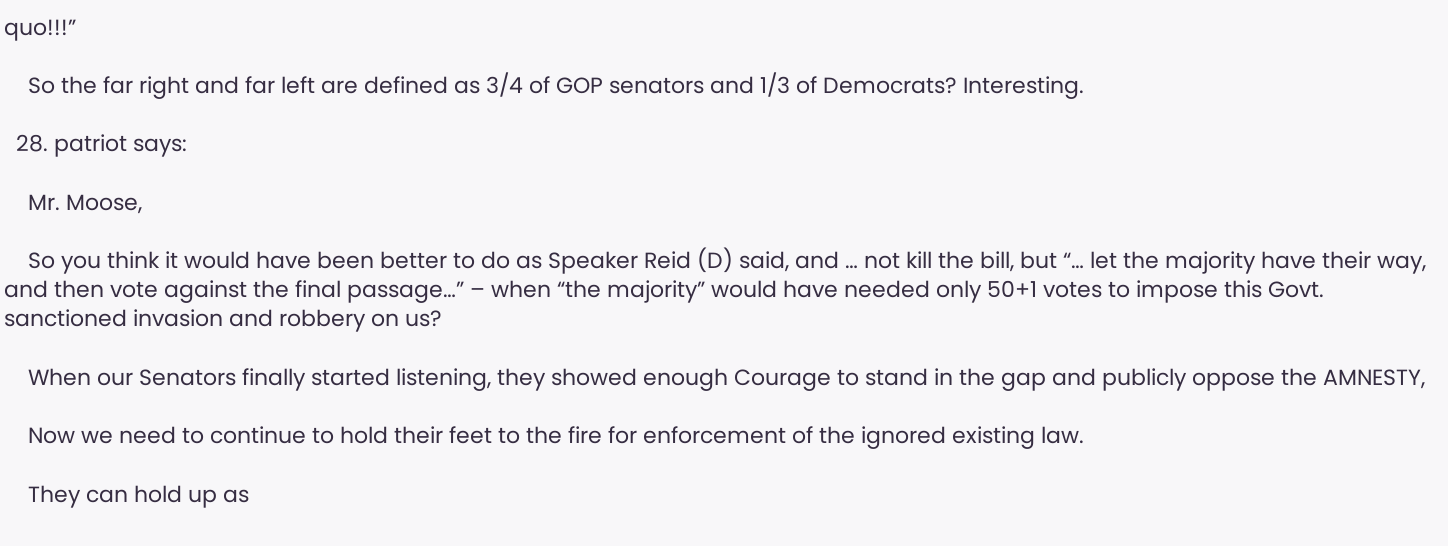quo!!!”

    So the far right and far left are defined as 3/4 of GOP senators and 1/3 of Democrats? Interesting.

  28. patriot says:

    Mr. Moose,

    So you think it would have been better to do as Speaker Reid (D) said, and … not kill the bill, but “… let the majority have their way, and then vote against the final passage…” – when “the majority” would have needed only 50+1 votes to impose this Govt. sanctioned invasion and robbery on us?

    When our Senators finally started listening, they showed enough Courage to stand in the gap and publicly oppose the AMNESTY,

    Now we need to continue to hold their feet to the fire for enforcement of the ignored existing law.

    They can hold up as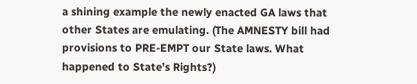a shining example the newly enacted GA laws that other States are emulating. (The AMNESTY bill had provisions to PRE-EMPT our State laws. What happened to State’s Rights?)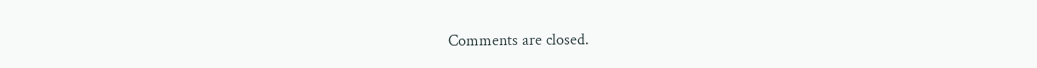Comments are closed.